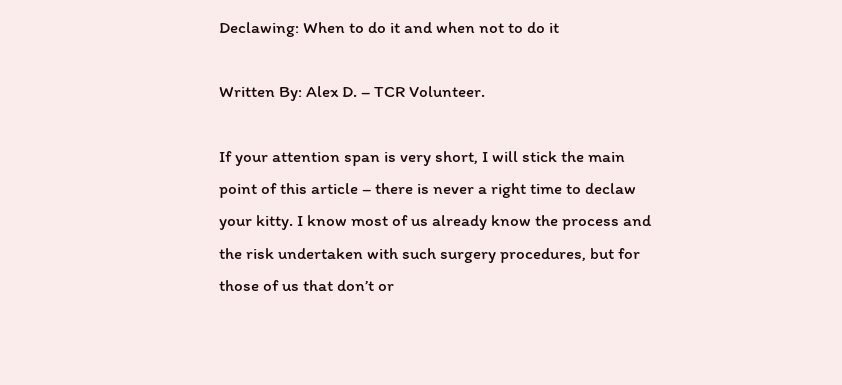Declawing: When to do it and when not to do it

Written By: Alex D. – TCR Volunteer.

If your attention span is very short, I will stick the main point of this article – there is never a right time to declaw your kitty. I know most of us already know the process and the risk undertaken with such surgery procedures, but for those of us that don’t or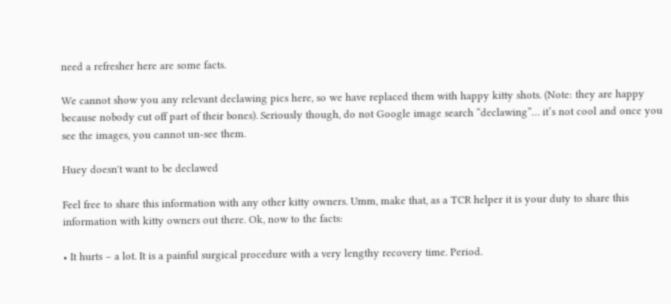need a refresher here are some facts.

We cannot show you any relevant declawing pics here, so we have replaced them with happy kitty shots. (Note: they are happy because nobody cut off part of their bones). Seriously though, do not Google image search “declawing”… it’s not cool and once you see the images, you cannot un-see them.

Huey doesn't want to be declawed

Feel free to share this information with any other kitty owners. Umm, make that, as a TCR helper it is your duty to share this information with kitty owners out there. Ok, now to the facts:

• It hurts – a lot. It is a painful surgical procedure with a very lengthy recovery time. Period.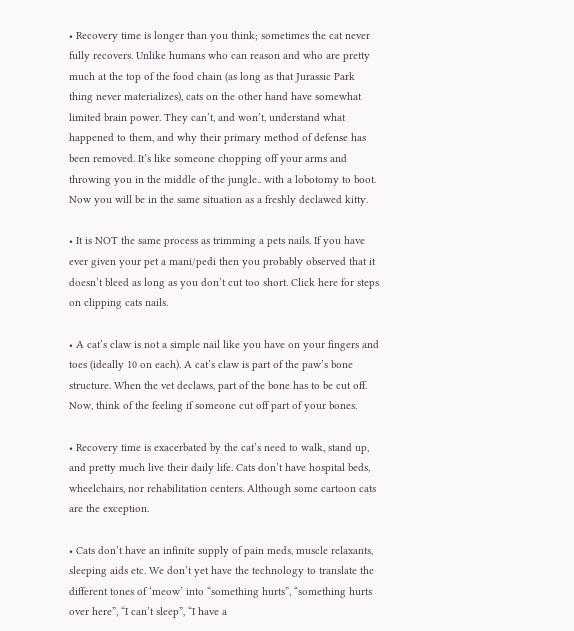• Recovery time is longer than you think; sometimes the cat never fully recovers. Unlike humans who can reason and who are pretty much at the top of the food chain (as long as that Jurassic Park thing never materializes), cats on the other hand have somewhat limited brain power. They can’t, and won’t, understand what happened to them, and why their primary method of defense has been removed. It’s like someone chopping off your arms and throwing you in the middle of the jungle.. with a lobotomy to boot. Now you will be in the same situation as a freshly declawed kitty.

• It is NOT the same process as trimming a pets nails. If you have ever given your pet a mani/pedi then you probably observed that it doesn’t bleed as long as you don’t cut too short. Click here for steps on clipping cats nails.

• A cat’s claw is not a simple nail like you have on your fingers and toes (ideally 10 on each). A cat’s claw is part of the paw’s bone structure. When the vet declaws, part of the bone has to be cut off. Now, think of the feeling if someone cut off part of your bones.

• Recovery time is exacerbated by the cat’s need to walk, stand up, and pretty much live their daily life. Cats don’t have hospital beds, wheelchairs, nor rehabilitation centers. Although some cartoon cats are the exception.

• Cats don’t have an infinite supply of pain meds, muscle relaxants, sleeping aids etc. We don’t yet have the technology to translate the different tones of ‘meow’ into “something hurts”, “something hurts over here”, “I can’t sleep”, “I have a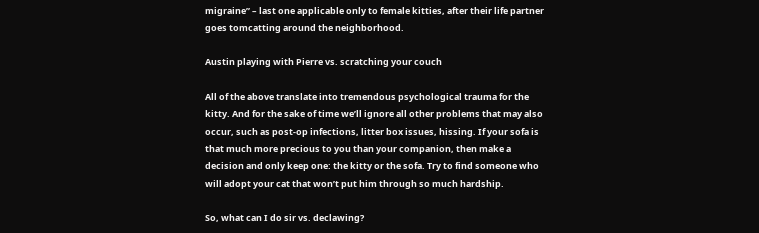migraine” – last one applicable only to female kitties, after their life partner goes tomcatting around the neighborhood.

Austin playing with Pierre vs. scratching your couch

All of the above translate into tremendous psychological trauma for the kitty. And for the sake of time we’ll ignore all other problems that may also occur, such as post-op infections, litter box issues, hissing. If your sofa is that much more precious to you than your companion, then make a decision and only keep one: the kitty or the sofa. Try to find someone who will adopt your cat that won’t put him through so much hardship.

So, what can I do sir vs. declawing?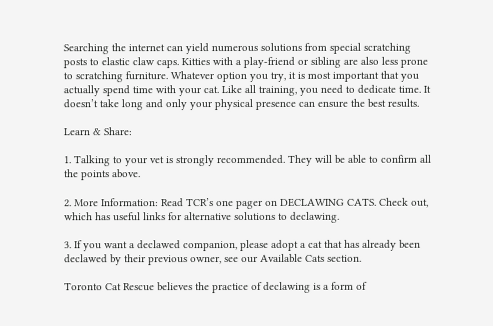Searching the internet can yield numerous solutions from special scratching posts to elastic claw caps. Kitties with a play-friend or sibling are also less prone to scratching furniture. Whatever option you try, it is most important that you actually spend time with your cat. Like all training, you need to dedicate time. It doesn’t take long and only your physical presence can ensure the best results.

Learn & Share:

1. Talking to your vet is strongly recommended. They will be able to confirm all the points above.

2. More Information: Read TCR’s one pager on DECLAWING CATS. Check out, which has useful links for alternative solutions to declawing.

3. If you want a declawed companion, please adopt a cat that has already been declawed by their previous owner, see our Available Cats section.

Toronto Cat Rescue believes the practice of declawing is a form of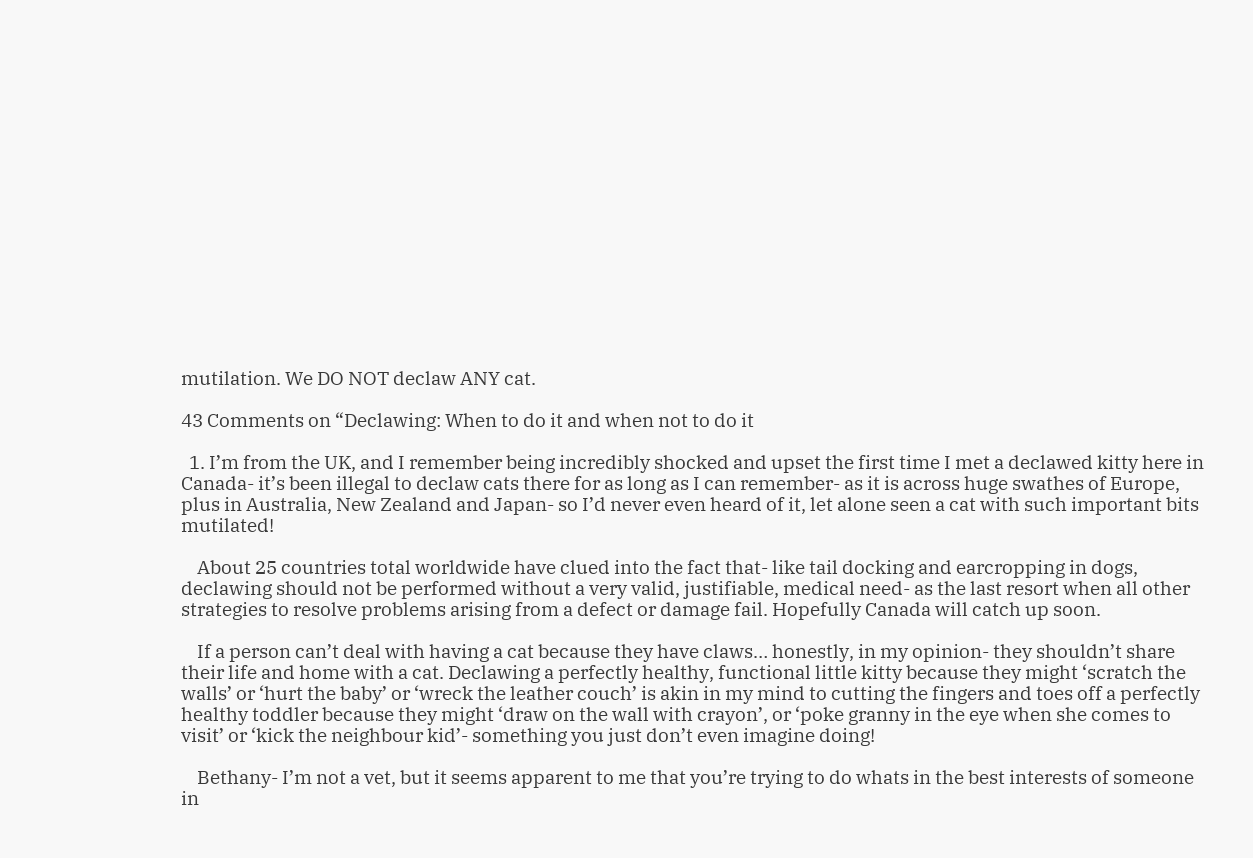mutilation. We DO NOT declaw ANY cat.

43 Comments on “Declawing: When to do it and when not to do it

  1. I’m from the UK, and I remember being incredibly shocked and upset the first time I met a declawed kitty here in Canada- it’s been illegal to declaw cats there for as long as I can remember- as it is across huge swathes of Europe, plus in Australia, New Zealand and Japan- so I’d never even heard of it, let alone seen a cat with such important bits mutilated!

    About 25 countries total worldwide have clued into the fact that- like tail docking and earcropping in dogs, declawing should not be performed without a very valid, justifiable, medical need- as the last resort when all other strategies to resolve problems arising from a defect or damage fail. Hopefully Canada will catch up soon.

    If a person can’t deal with having a cat because they have claws… honestly, in my opinion- they shouldn’t share their life and home with a cat. Declawing a perfectly healthy, functional little kitty because they might ‘scratch the walls’ or ‘hurt the baby’ or ‘wreck the leather couch’ is akin in my mind to cutting the fingers and toes off a perfectly healthy toddler because they might ‘draw on the wall with crayon’, or ‘poke granny in the eye when she comes to visit’ or ‘kick the neighbour kid’- something you just don’t even imagine doing!

    Bethany- I’m not a vet, but it seems apparent to me that you’re trying to do whats in the best interests of someone in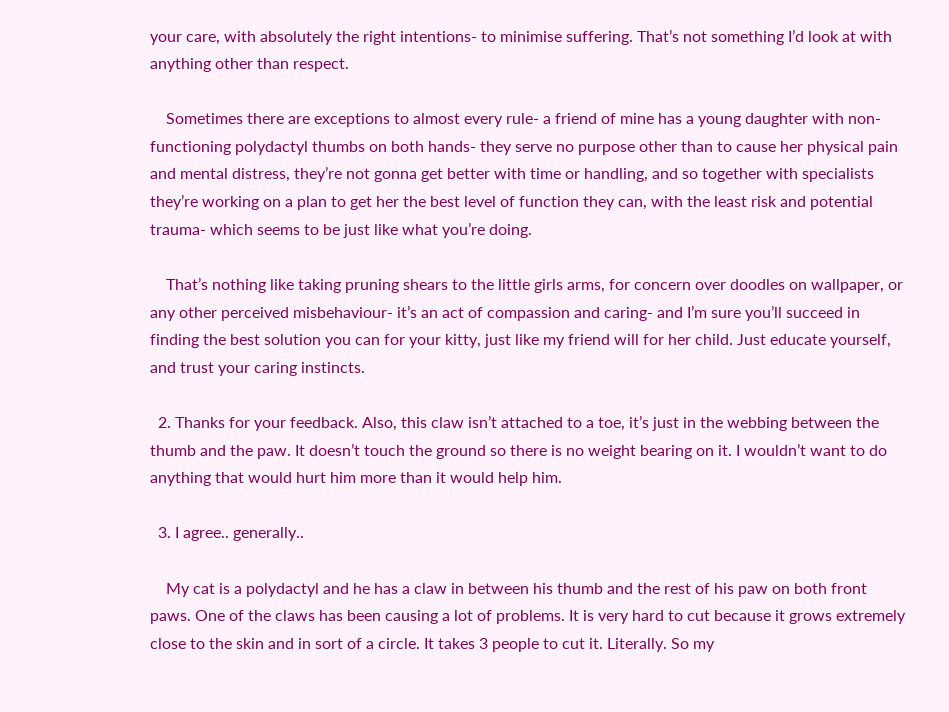your care, with absolutely the right intentions- to minimise suffering. That’s not something I’d look at with anything other than respect.

    Sometimes there are exceptions to almost every rule- a friend of mine has a young daughter with non-functioning polydactyl thumbs on both hands- they serve no purpose other than to cause her physical pain and mental distress, they’re not gonna get better with time or handling, and so together with specialists they’re working on a plan to get her the best level of function they can, with the least risk and potential trauma- which seems to be just like what you’re doing.

    That’s nothing like taking pruning shears to the little girls arms, for concern over doodles on wallpaper, or any other perceived misbehaviour- it’s an act of compassion and caring- and I’m sure you’ll succeed in finding the best solution you can for your kitty, just like my friend will for her child. Just educate yourself, and trust your caring instincts.

  2. Thanks for your feedback. Also, this claw isn’t attached to a toe, it’s just in the webbing between the thumb and the paw. It doesn’t touch the ground so there is no weight bearing on it. I wouldn’t want to do anything that would hurt him more than it would help him.

  3. I agree.. generally..

    My cat is a polydactyl and he has a claw in between his thumb and the rest of his paw on both front paws. One of the claws has been causing a lot of problems. It is very hard to cut because it grows extremely close to the skin and in sort of a circle. It takes 3 people to cut it. Literally. So my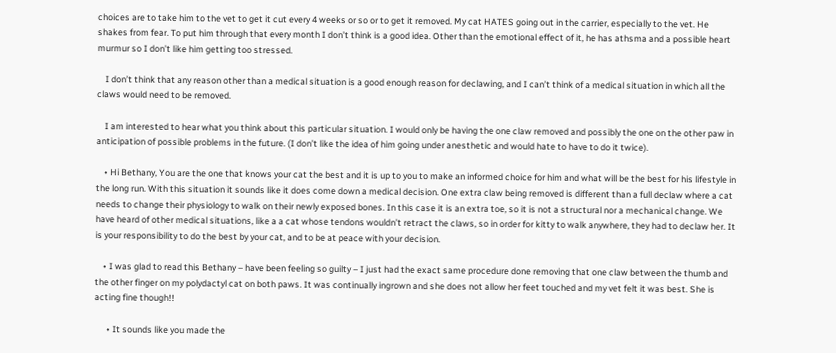choices are to take him to the vet to get it cut every 4 weeks or so or to get it removed. My cat HATES going out in the carrier, especially to the vet. He shakes from fear. To put him through that every month I don’t think is a good idea. Other than the emotional effect of it, he has athsma and a possible heart murmur so I don’t like him getting too stressed.

    I don’t think that any reason other than a medical situation is a good enough reason for declawing, and I can’t think of a medical situation in which all the claws would need to be removed.

    I am interested to hear what you think about this particular situation. I would only be having the one claw removed and possibly the one on the other paw in anticipation of possible problems in the future. (I don’t like the idea of him going under anesthetic and would hate to have to do it twice).

    • Hi Bethany, You are the one that knows your cat the best and it is up to you to make an informed choice for him and what will be the best for his lifestyle in the long run. With this situation it sounds like it does come down a medical decision. One extra claw being removed is different than a full declaw where a cat needs to change their physiology to walk on their newly exposed bones. In this case it is an extra toe, so it is not a structural nor a mechanical change. We have heard of other medical situations, like a a cat whose tendons wouldn’t retract the claws, so in order for kitty to walk anywhere, they had to declaw her. It is your responsibility to do the best by your cat, and to be at peace with your decision.

    • I was glad to read this Bethany – have been feeling so guilty – I just had the exact same procedure done removing that one claw between the thumb and the other finger on my polydactyl cat on both paws. It was continually ingrown and she does not allow her feet touched and my vet felt it was best. She is acting fine though!!

      • It sounds like you made the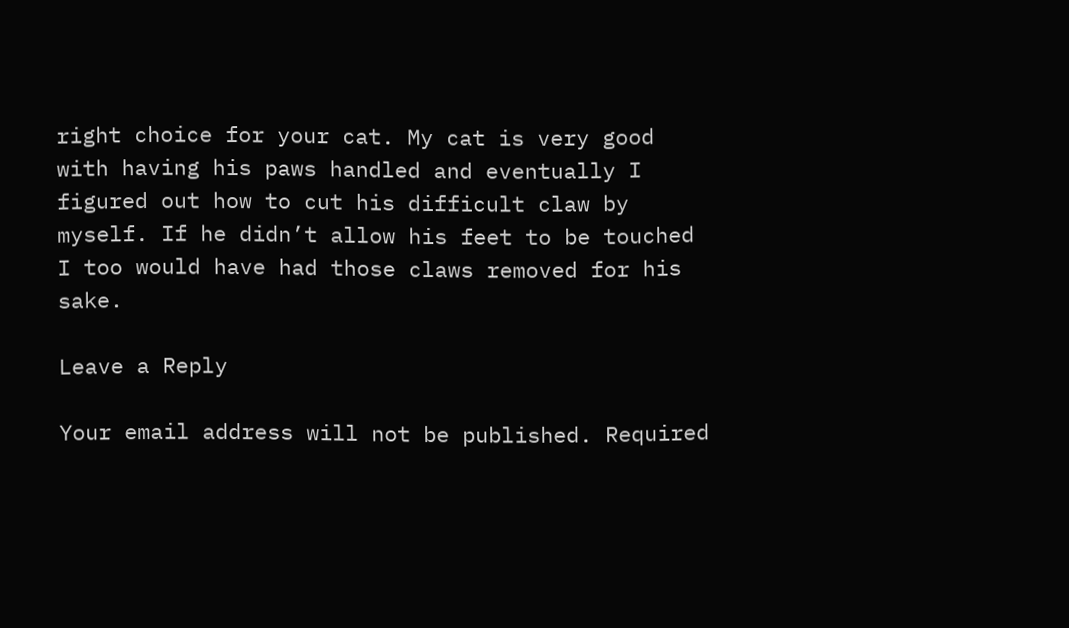right choice for your cat. My cat is very good with having his paws handled and eventually I figured out how to cut his difficult claw by myself. If he didn’t allow his feet to be touched I too would have had those claws removed for his sake.

Leave a Reply

Your email address will not be published. Required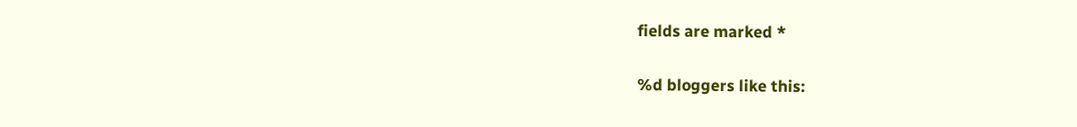fields are marked *

%d bloggers like this: